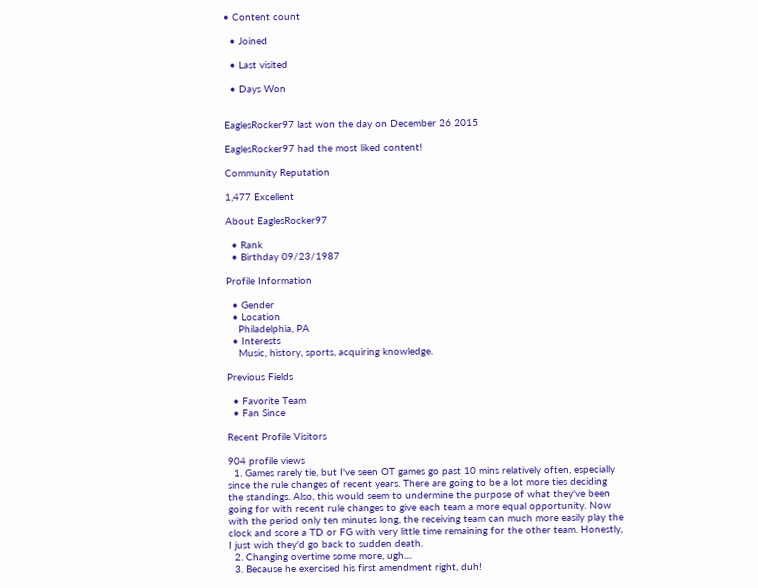• Content count

  • Joined

  • Last visited

  • Days Won


EaglesRocker97 last won the day on December 26 2015

EaglesRocker97 had the most liked content!

Community Reputation

1,477 Excellent

About EaglesRocker97

  • Rank
  • Birthday 09/23/1987

Profile Information

  • Gender
  • Location
    Philadelphia, PA
  • Interests
    Music, history, sports, acquiring knowledge.

Previous Fields

  • Favorite Team
  • Fan Since

Recent Profile Visitors

904 profile views
  1. Games rarely tie, but I've seen OT games go past 10 mins relatively often, especially since the rule changes of recent years. There are going to be a lot more ties deciding the standings. Also, this would seem to undermine the purpose of what they've been going for with recent rule changes to give each team a more equal opportunity. Now with the period only ten minutes long, the receiving team can much more easily play the clock and score a TD or FG with very little time remaining for the other team. Honestly, I just wish they'd go back to sudden death.
  2. Changing overtime some more, ugh....
  3. Because he exercised his first amendment right, duh!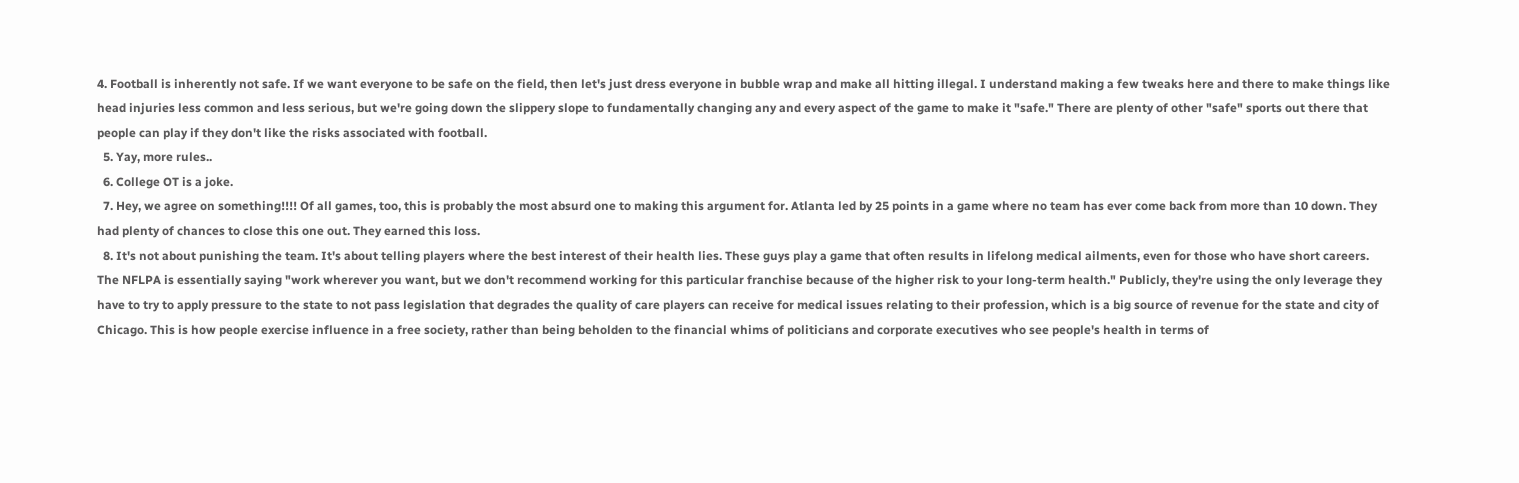4. Football is inherently not safe. If we want everyone to be safe on the field, then let's just dress everyone in bubble wrap and make all hitting illegal. I understand making a few tweaks here and there to make things like head injuries less common and less serious, but we're going down the slippery slope to fundamentally changing any and every aspect of the game to make it "safe." There are plenty of other "safe" sports out there that people can play if they don't like the risks associated with football.
  5. Yay, more rules..
  6. College OT is a joke.
  7. Hey, we agree on something!!!! Of all games, too, this is probably the most absurd one to making this argument for. Atlanta led by 25 points in a game where no team has ever come back from more than 10 down. They had plenty of chances to close this one out. They earned this loss.
  8. It's not about punishing the team. It's about telling players where the best interest of their health lies. These guys play a game that often results in lifelong medical ailments, even for those who have short careers. The NFLPA is essentially saying "work wherever you want, but we don't recommend working for this particular franchise because of the higher risk to your long-term health." Publicly, they're using the only leverage they have to try to apply pressure to the state to not pass legislation that degrades the quality of care players can receive for medical issues relating to their profession, which is a big source of revenue for the state and city of Chicago. This is how people exercise influence in a free society, rather than being beholden to the financial whims of politicians and corporate executives who see people's health in terms of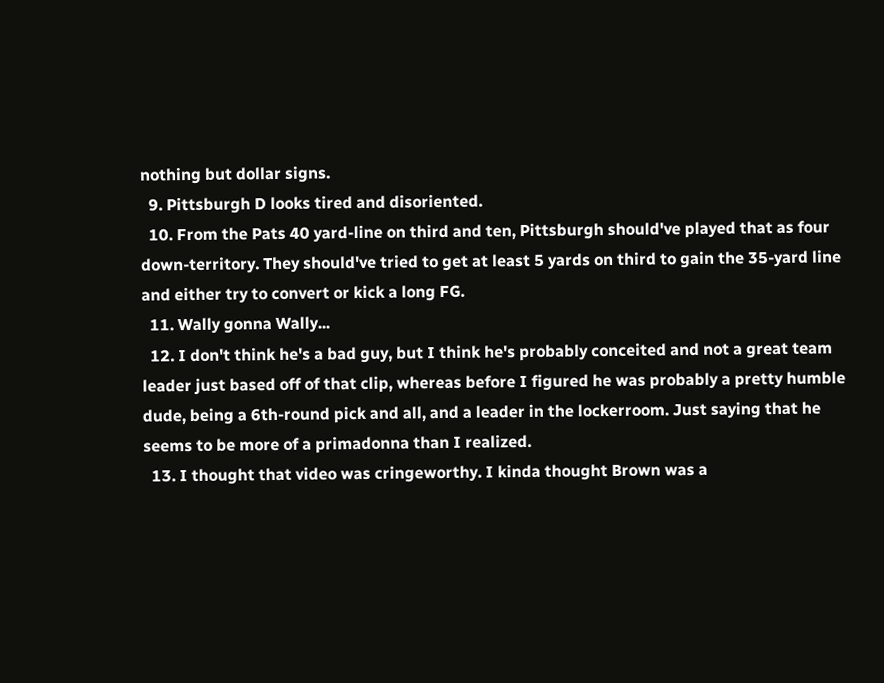nothing but dollar signs.
  9. Pittsburgh D looks tired and disoriented.
  10. From the Pats 40 yard-line on third and ten, Pittsburgh should've played that as four down-territory. They should've tried to get at least 5 yards on third to gain the 35-yard line and either try to convert or kick a long FG.
  11. Wally gonna Wally...
  12. I don't think he's a bad guy, but I think he's probably conceited and not a great team leader just based off of that clip, whereas before I figured he was probably a pretty humble dude, being a 6th-round pick and all, and a leader in the lockerroom. Just saying that he seems to be more of a primadonna than I realized.
  13. I thought that video was cringeworthy. I kinda thought Brown was a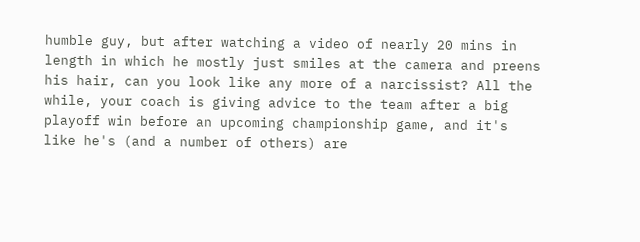humble guy, but after watching a video of nearly 20 mins in length in which he mostly just smiles at the camera and preens his hair, can you look like any more of a narcissist? All the while, your coach is giving advice to the team after a big playoff win before an upcoming championship game, and it's like he's (and a number of others) are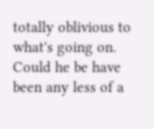totally oblivious to what's going on. Could he be have been any less of a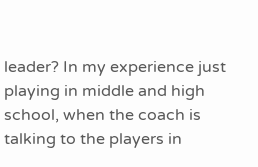leader? In my experience just playing in middle and high school, when the coach is talking to the players in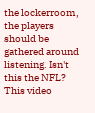the lockerroom, the players should be gathered around listening. Isn't this the NFL? This video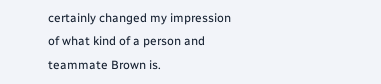certainly changed my impression of what kind of a person and teammate Brown is.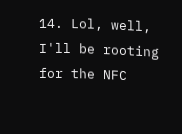14. Lol, well, I'll be rooting for the NFC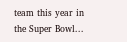team this year in the Super Bowl...